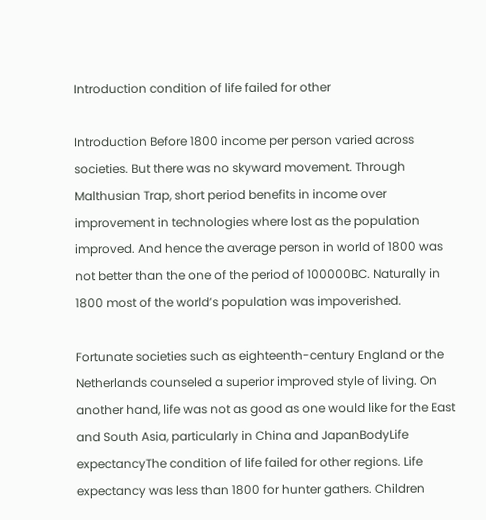Introduction condition of life failed for other

Introduction Before 1800 income per person varied across societies. But there was no skyward movement. Through Malthusian Trap, short period benefits in income over improvement in technologies where lost as the population improved. And hence the average person in world of 1800 was not better than the one of the period of 100000BC. Naturally in 1800 most of the world’s population was impoverished.

Fortunate societies such as eighteenth-century England or the Netherlands counseled a superior improved style of living. On another hand, life was not as good as one would like for the East and South Asia, particularly in China and JapanBodyLife expectancyThe condition of life failed for other regions. Life expectancy was less than 1800 for hunter gathers. Children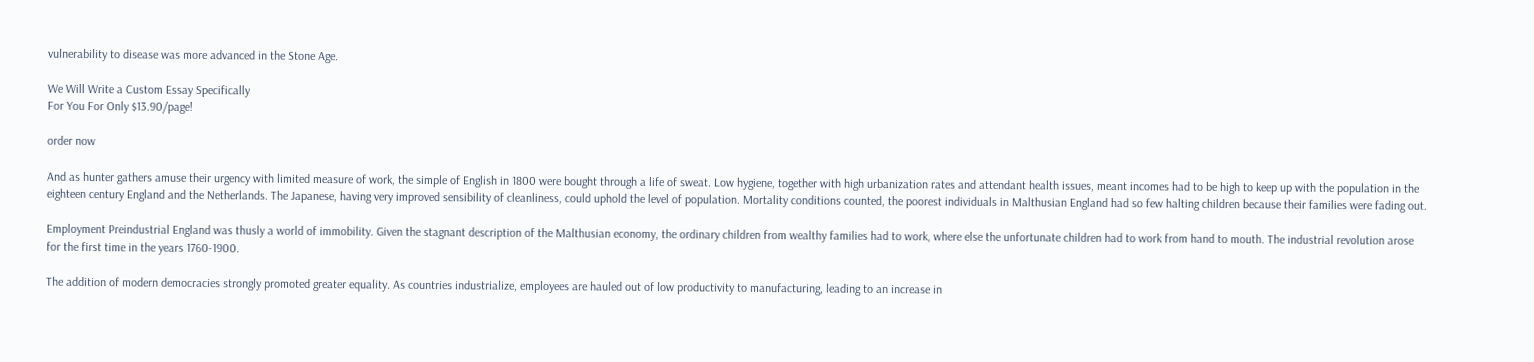vulnerability to disease was more advanced in the Stone Age.

We Will Write a Custom Essay Specifically
For You For Only $13.90/page!

order now

And as hunter gathers amuse their urgency with limited measure of work, the simple of English in 1800 were bought through a life of sweat. Low hygiene, together with high urbanization rates and attendant health issues, meant incomes had to be high to keep up with the population in the eighteen century England and the Netherlands. The Japanese, having very improved sensibility of cleanliness, could uphold the level of population. Mortality conditions counted, the poorest individuals in Malthusian England had so few halting children because their families were fading out.

Employment Preindustrial England was thusly a world of immobility. Given the stagnant description of the Malthusian economy, the ordinary children from wealthy families had to work, where else the unfortunate children had to work from hand to mouth. The industrial revolution arose for the first time in the years 1760-1900.

The addition of modern democracies strongly promoted greater equality. As countries industrialize, employees are hauled out of low productivity to manufacturing, leading to an increase in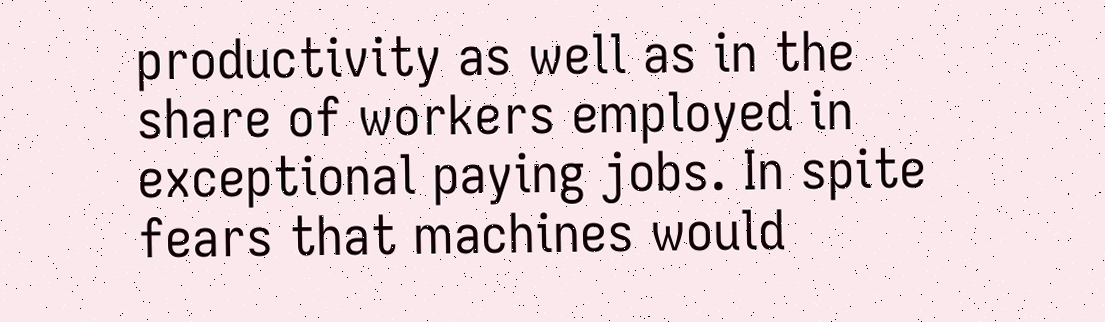productivity as well as in the share of workers employed in exceptional paying jobs. In spite fears that machines would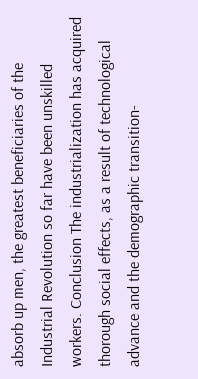absorb up men, the greatest beneficiaries of the Industrial Revolution so far have been unskilled workers. Conclusion The industrialization has acquired thorough social effects, as a result of technological advance and the demographic transition-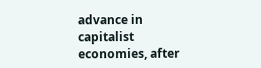advance in capitalist economies, after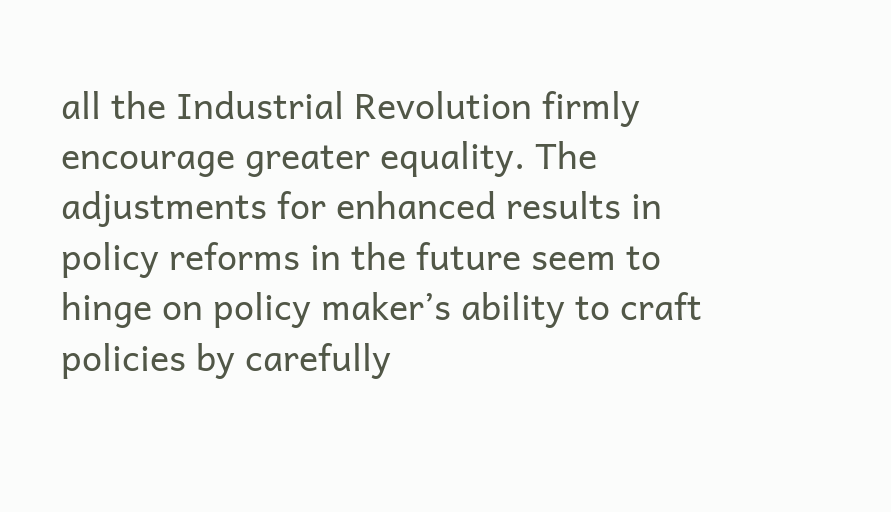all the Industrial Revolution firmly encourage greater equality. The adjustments for enhanced results in policy reforms in the future seem to hinge on policy maker’s ability to craft policies by carefully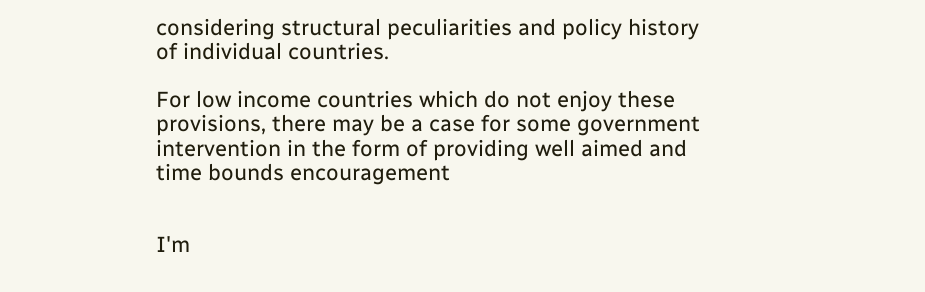considering structural peculiarities and policy history of individual countries.

For low income countries which do not enjoy these provisions, there may be a case for some government intervention in the form of providing well aimed and time bounds encouragement


I'm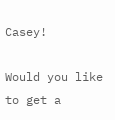Casey!

Would you like to get a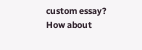custom essay? How about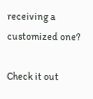receiving a customized one?

Check it out